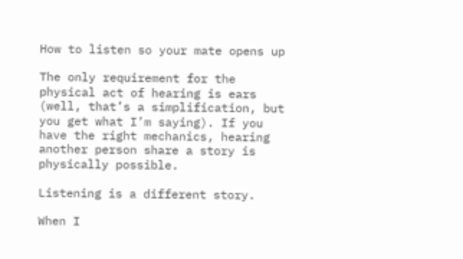How to listen so your mate opens up

The only requirement for the physical act of hearing is ears (well, that’s a simplification, but you get what I’m saying). If you have the right mechanics, hearing another person share a story is physically possible.

Listening is a different story.

When I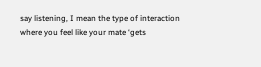say listening, I mean the type of interaction where you feel like your mate ‘gets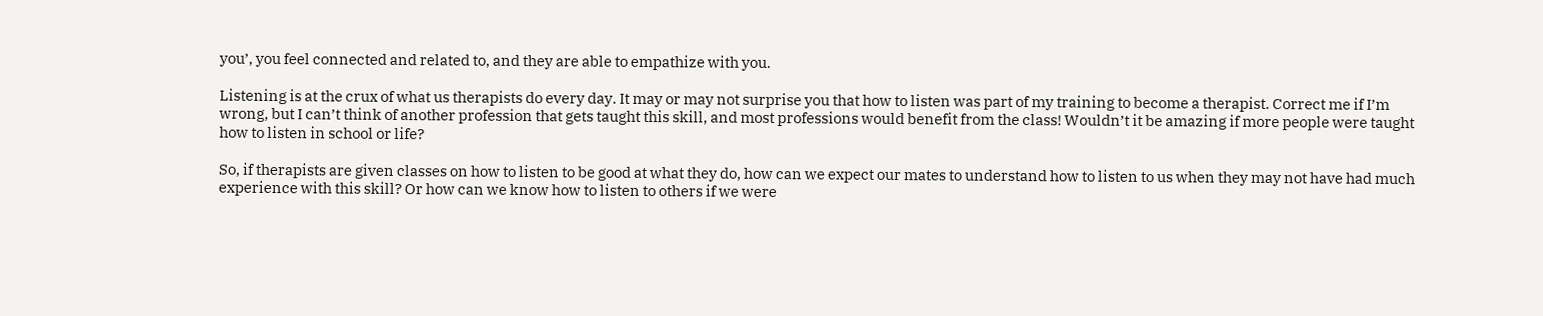you’, you feel connected and related to, and they are able to empathize with you.

Listening is at the crux of what us therapists do every day. It may or may not surprise you that how to listen was part of my training to become a therapist. Correct me if I’m wrong, but I can’t think of another profession that gets taught this skill, and most professions would benefit from the class! Wouldn’t it be amazing if more people were taught how to listen in school or life?

So, if therapists are given classes on how to listen to be good at what they do, how can we expect our mates to understand how to listen to us when they may not have had much experience with this skill? Or how can we know how to listen to others if we were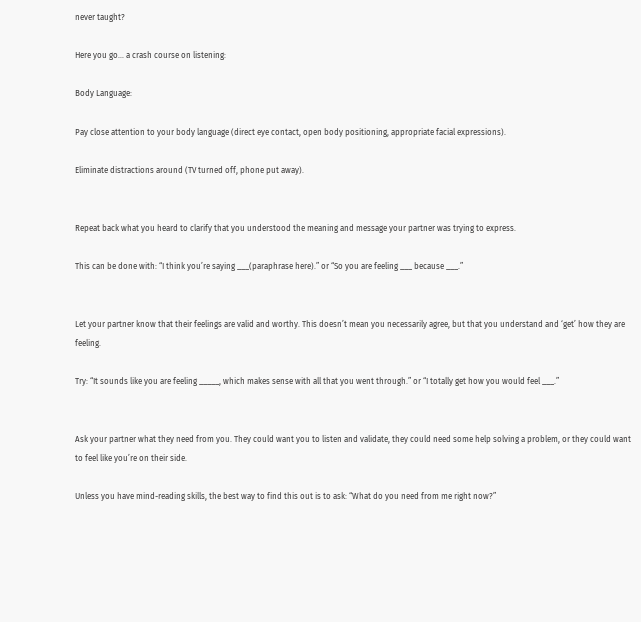never taught?

Here you go… a crash course on listening:

Body Language:

Pay close attention to your body language (direct eye contact, open body positioning, appropriate facial expressions).

Eliminate distractions around (TV turned off, phone put away).


Repeat back what you heard to clarify that you understood the meaning and message your partner was trying to express.

This can be done with: “I think you’re saying ___(paraphrase here).” or “So you are feeling ___ because ___.”


Let your partner know that their feelings are valid and worthy. This doesn’t mean you necessarily agree, but that you understand and ‘get’ how they are feeling.

Try: “It sounds like you are feeling _____, which makes sense with all that you went through.” or “I totally get how you would feel ___.”


Ask your partner what they need from you. They could want you to listen and validate, they could need some help solving a problem, or they could want to feel like you’re on their side.

Unless you have mind-reading skills, the best way to find this out is to ask: “What do you need from me right now?”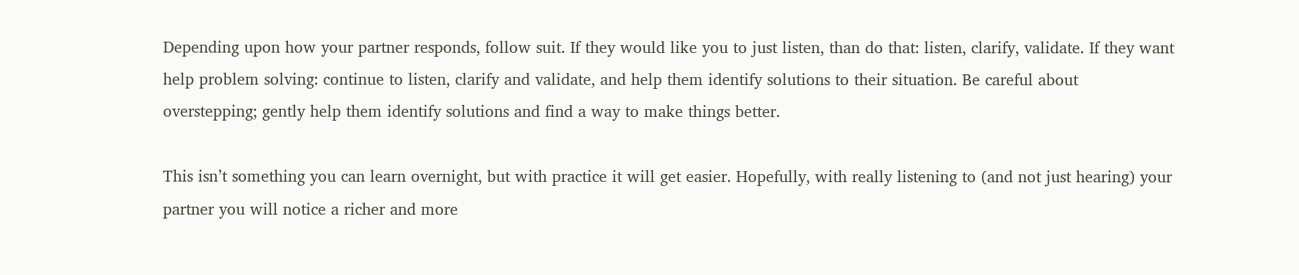Depending upon how your partner responds, follow suit. If they would like you to just listen, than do that: listen, clarify, validate. If they want help problem solving: continue to listen, clarify and validate, and help them identify solutions to their situation. Be careful about overstepping; gently help them identify solutions and find a way to make things better.

This isn’t something you can learn overnight, but with practice it will get easier. Hopefully, with really listening to (and not just hearing) your partner you will notice a richer and more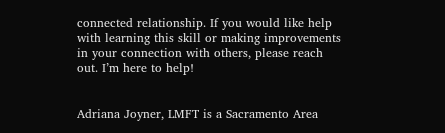connected relationship. If you would like help with learning this skill or making improvements in your connection with others, please reach out. I’m here to help!


Adriana Joyner, LMFT is a Sacramento Area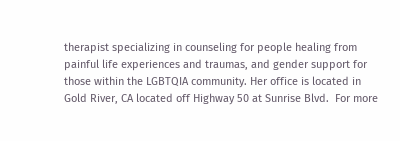therapist specializing in counseling for people healing from painful life experiences and traumas, and gender support for those within the LGBTQIA community. Her office is located in Gold River, CA located off Highway 50 at Sunrise Blvd.  For more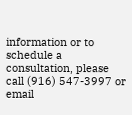information or to schedule a consultation, please call (916) 547-3997 or email